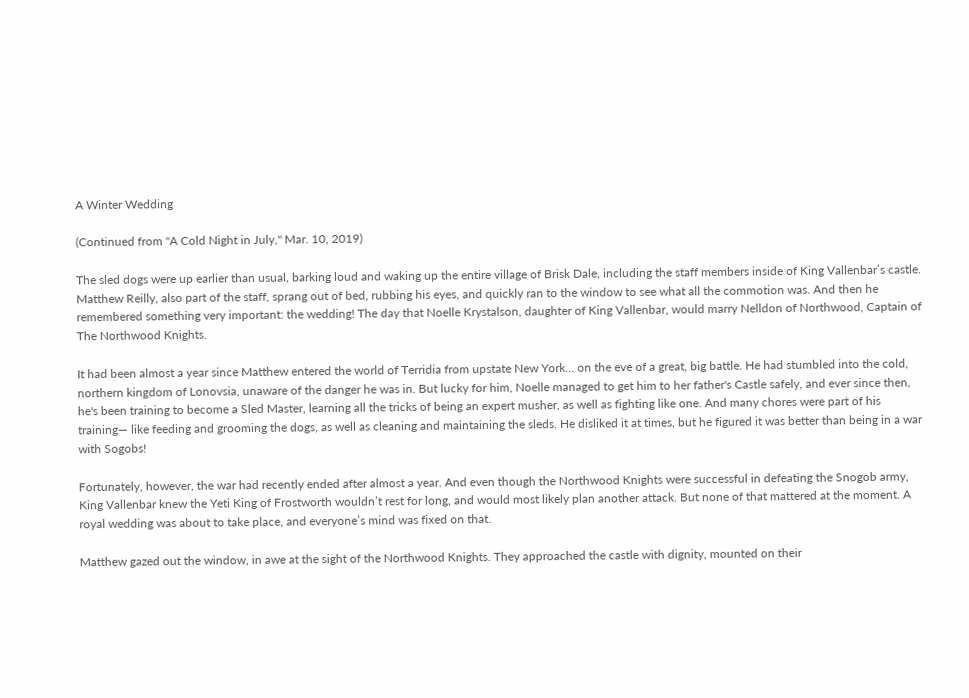A Winter Wedding

(Continued from "A Cold Night in July," Mar. 10, 2019)

The sled dogs were up earlier than usual, barking loud and waking up the entire village of Brisk Dale, including the staff members inside of King Vallenbar’s castle. Matthew Reilly, also part of the staff, sprang out of bed, rubbing his eyes, and quickly ran to the window to see what all the commotion was. And then he remembered something very important: the wedding! The day that Noelle Krystalson, daughter of King Vallenbar, would marry Nelldon of Northwood, Captain of The Northwood Knights.

It had been almost a year since Matthew entered the world of Terridia from upstate New York... on the eve of a great, big battle. He had stumbled into the cold, northern kingdom of Lonovsia, unaware of the danger he was in. But lucky for him, Noelle managed to get him to her father's Castle safely, and ever since then, he's been training to become a Sled Master, learning all the tricks of being an expert musher, as well as fighting like one. And many chores were part of his training— like feeding and grooming the dogs, as well as cleaning and maintaining the sleds. He disliked it at times, but he figured it was better than being in a war with Sogobs!

Fortunately, however, the war had recently ended after almost a year. And even though the Northwood Knights were successful in defeating the Snogob army, King Vallenbar knew the Yeti King of Frostworth wouldn’t rest for long, and would most likely plan another attack. But none of that mattered at the moment. A royal wedding was about to take place, and everyone’s mind was fixed on that.

Matthew gazed out the window, in awe at the sight of the Northwood Knights. They approached the castle with dignity, mounted on their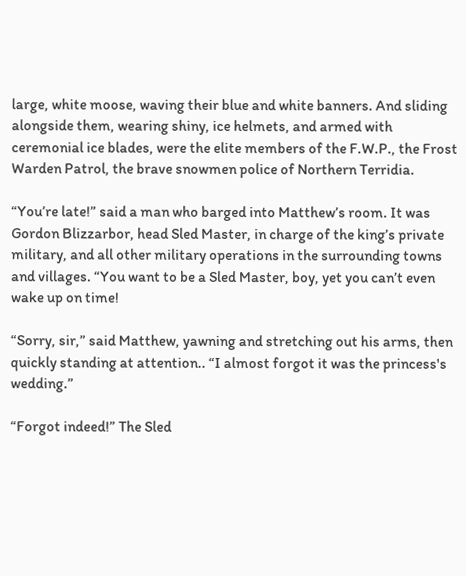large, white moose, waving their blue and white banners. And sliding alongside them, wearing shiny, ice helmets, and armed with ceremonial ice blades, were the elite members of the F.W.P., the Frost Warden Patrol, the brave snowmen police of Northern Terridia.

“You’re late!” said a man who barged into Matthew’s room. It was Gordon Blizzarbor, head Sled Master, in charge of the king’s private military, and all other military operations in the surrounding towns and villages. “You want to be a Sled Master, boy, yet you can’t even wake up on time!

“Sorry, sir,” said Matthew, yawning and stretching out his arms, then quickly standing at attention.. “I almost forgot it was the princess's wedding.”

“Forgot indeed!” The Sled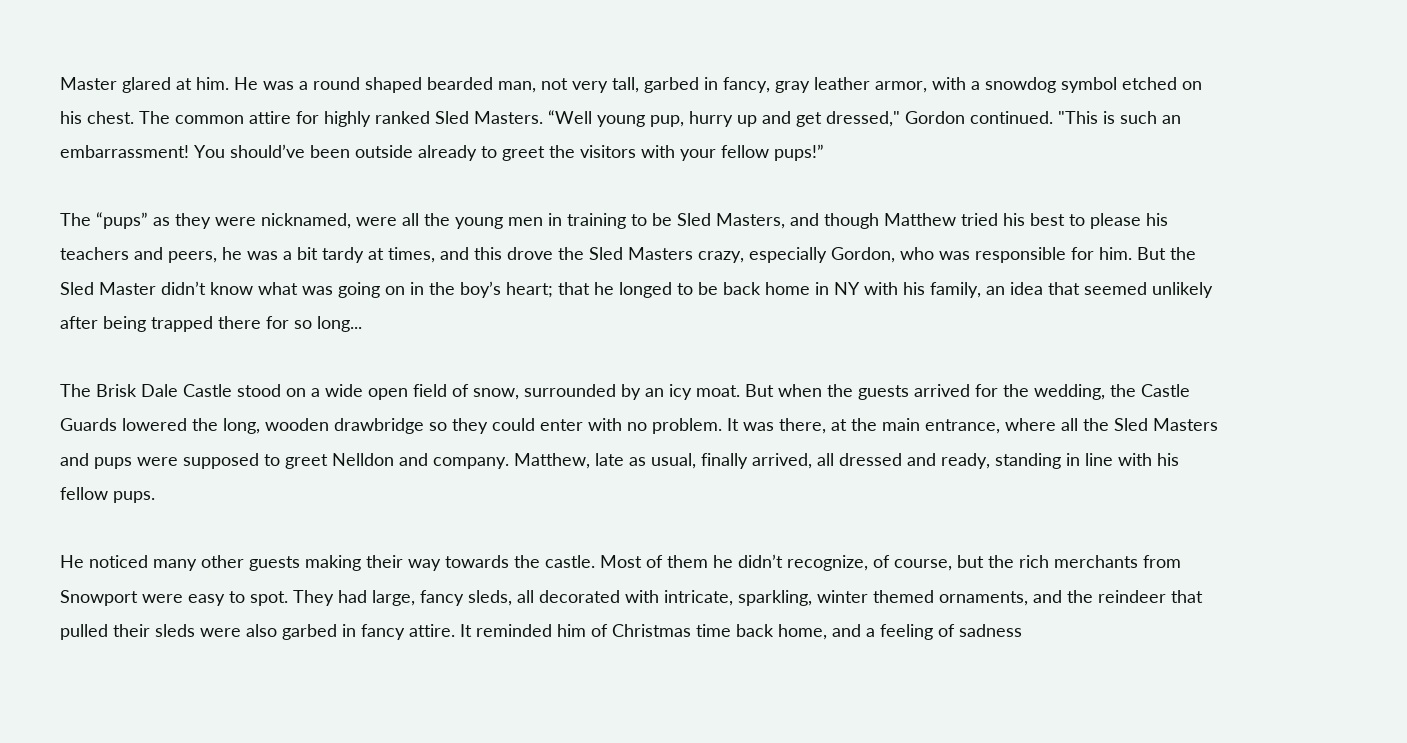Master glared at him. He was a round shaped bearded man, not very tall, garbed in fancy, gray leather armor, with a snowdog symbol etched on his chest. The common attire for highly ranked Sled Masters. “Well young pup, hurry up and get dressed," Gordon continued. "This is such an embarrassment! You should’ve been outside already to greet the visitors with your fellow pups!”

The “pups” as they were nicknamed, were all the young men in training to be Sled Masters, and though Matthew tried his best to please his teachers and peers, he was a bit tardy at times, and this drove the Sled Masters crazy, especially Gordon, who was responsible for him. But the Sled Master didn’t know what was going on in the boy’s heart; that he longed to be back home in NY with his family, an idea that seemed unlikely after being trapped there for so long...

The Brisk Dale Castle stood on a wide open field of snow, surrounded by an icy moat. But when the guests arrived for the wedding, the Castle Guards lowered the long, wooden drawbridge so they could enter with no problem. It was there, at the main entrance, where all the Sled Masters and pups were supposed to greet Nelldon and company. Matthew, late as usual, finally arrived, all dressed and ready, standing in line with his fellow pups.

He noticed many other guests making their way towards the castle. Most of them he didn’t recognize, of course, but the rich merchants from Snowport were easy to spot. They had large, fancy sleds, all decorated with intricate, sparkling, winter themed ornaments, and the reindeer that pulled their sleds were also garbed in fancy attire. It reminded him of Christmas time back home, and a feeling of sadness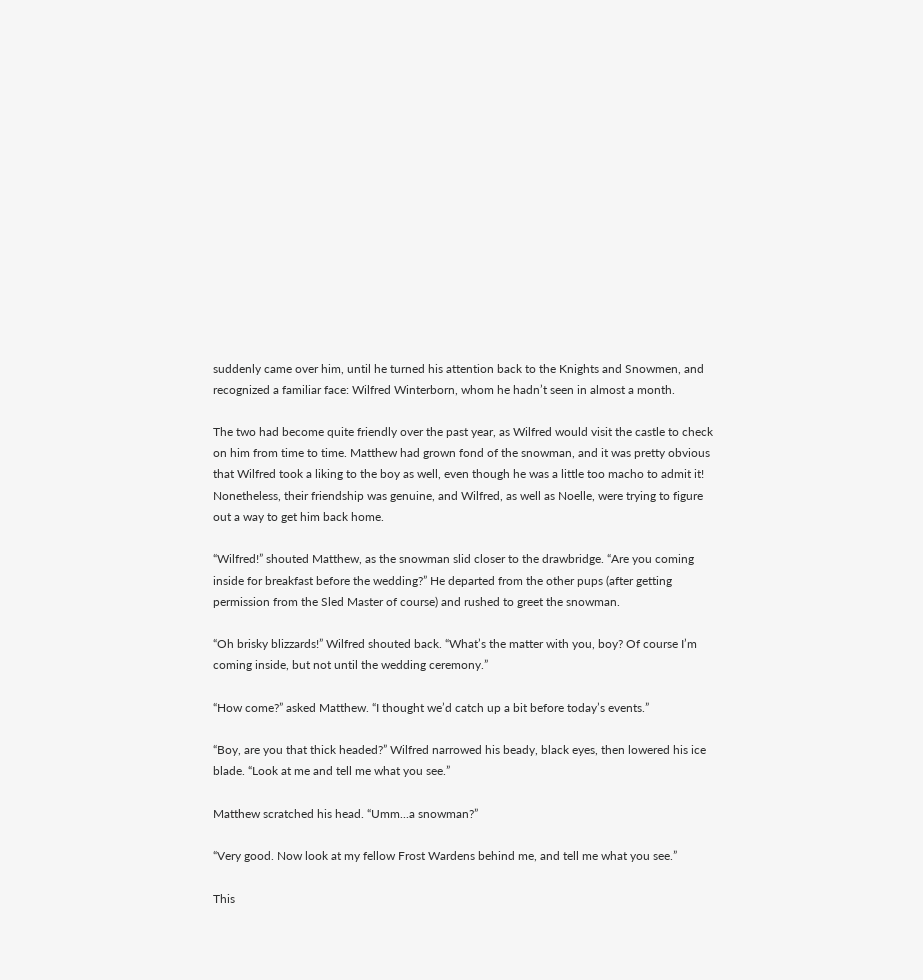suddenly came over him, until he turned his attention back to the Knights and Snowmen, and recognized a familiar face: Wilfred Winterborn, whom he hadn’t seen in almost a month.

The two had become quite friendly over the past year, as Wilfred would visit the castle to check on him from time to time. Matthew had grown fond of the snowman, and it was pretty obvious that Wilfred took a liking to the boy as well, even though he was a little too macho to admit it! Nonetheless, their friendship was genuine, and Wilfred, as well as Noelle, were trying to figure out a way to get him back home.

“Wilfred!” shouted Matthew, as the snowman slid closer to the drawbridge. “Are you coming inside for breakfast before the wedding?” He departed from the other pups (after getting permission from the Sled Master of course) and rushed to greet the snowman.

“Oh brisky blizzards!” Wilfred shouted back. “What’s the matter with you, boy? Of course I’m coming inside, but not until the wedding ceremony.”

“How come?” asked Matthew. “I thought we’d catch up a bit before today’s events.”

“Boy, are you that thick headed?” Wilfred narrowed his beady, black eyes, then lowered his ice blade. “Look at me and tell me what you see.”

Matthew scratched his head. “Umm...a snowman?”

“Very good. Now look at my fellow Frost Wardens behind me, and tell me what you see.”

This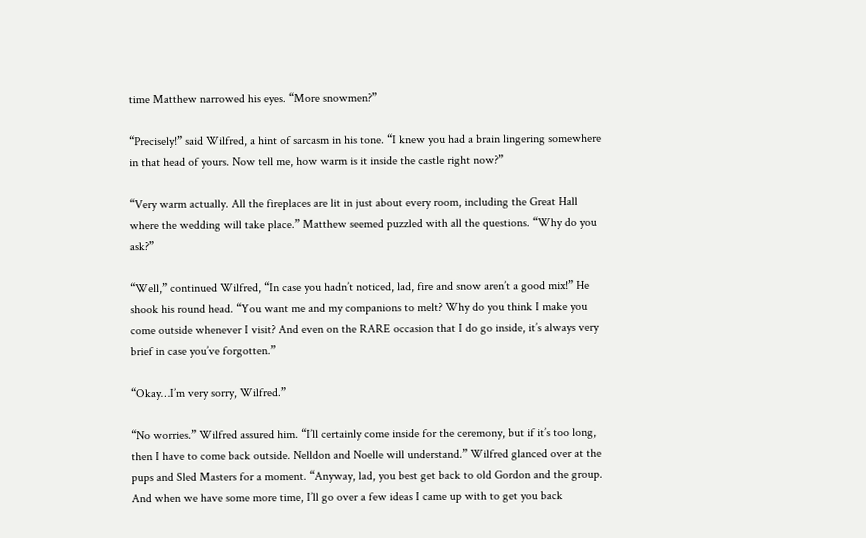time Matthew narrowed his eyes. “More snowmen?”

“Precisely!” said Wilfred, a hint of sarcasm in his tone. “I knew you had a brain lingering somewhere in that head of yours. Now tell me, how warm is it inside the castle right now?”

“Very warm actually. All the fireplaces are lit in just about every room, including the Great Hall where the wedding will take place.” Matthew seemed puzzled with all the questions. “Why do you ask?”

“Well,” continued Wilfred, “In case you hadn’t noticed, lad, fire and snow aren’t a good mix!” He shook his round head. “You want me and my companions to melt? Why do you think I make you come outside whenever I visit? And even on the RARE occasion that I do go inside, it’s always very brief in case you’ve forgotten.”

“Okay…I’m very sorry, Wilfred.”

“No worries.” Wilfred assured him. “I’ll certainly come inside for the ceremony, but if it’s too long, then I have to come back outside. Nelldon and Noelle will understand.” Wilfred glanced over at the pups and Sled Masters for a moment. “Anyway, lad, you best get back to old Gordon and the group. And when we have some more time, I’ll go over a few ideas I came up with to get you back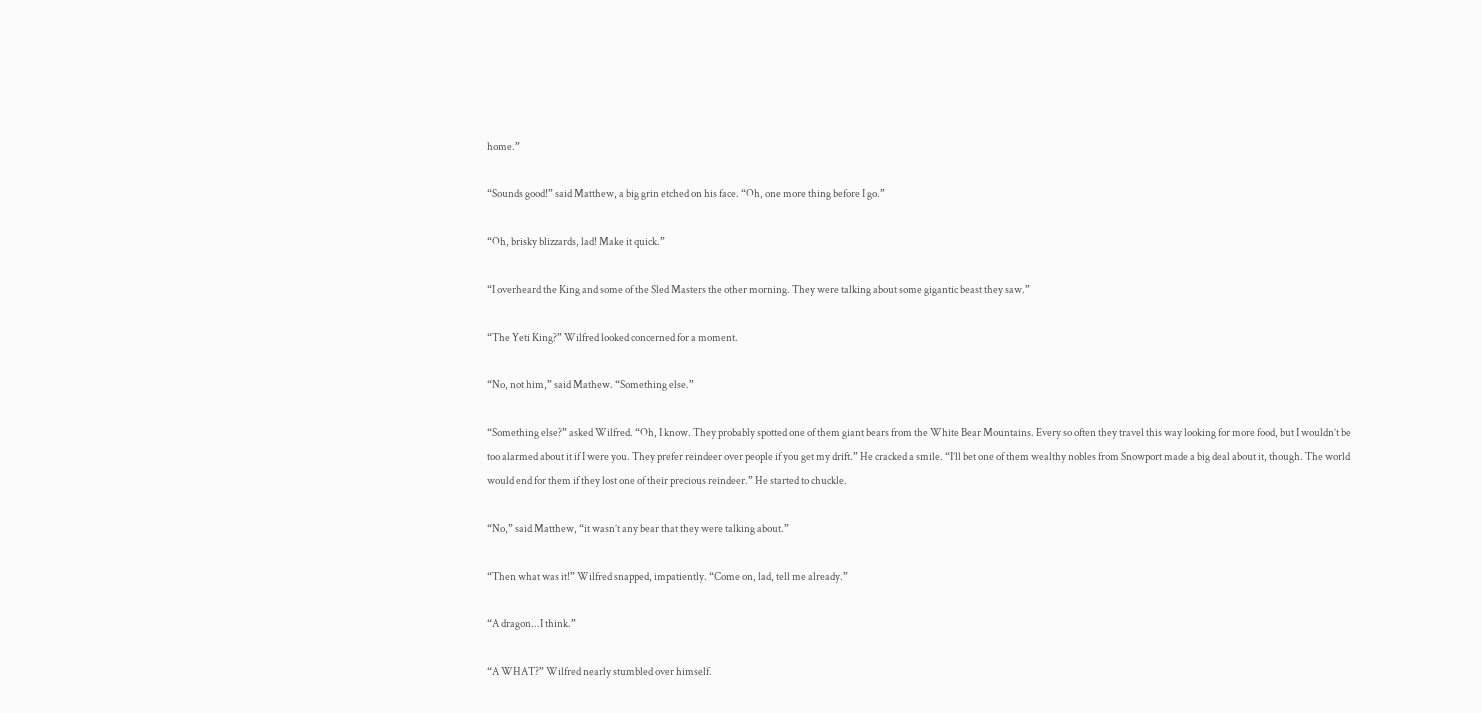home.”

“Sounds good!” said Matthew, a big grin etched on his face. “Oh, one more thing before I go.”

“Oh, brisky blizzards, lad! Make it quick.”

“I overheard the King and some of the Sled Masters the other morning. They were talking about some gigantic beast they saw.”

“The Yeti King?” Wilfred looked concerned for a moment.

“No, not him,” said Mathew. “Something else.”

“Something else?” asked Wilfred. “Oh, I know. They probably spotted one of them giant bears from the White Bear Mountains. Every so often they travel this way looking for more food, but I wouldn’t be too alarmed about it if I were you. They prefer reindeer over people if you get my drift.” He cracked a smile. “I’ll bet one of them wealthy nobles from Snowport made a big deal about it, though. The world would end for them if they lost one of their precious reindeer.” He started to chuckle.

“No,” said Matthew, “it wasn’t any bear that they were talking about.”

“Then what was it!” Wilfred snapped, impatiently. “Come on, lad, tell me already.”

“A dragon...I think.”

“A WHAT?” Wilfred nearly stumbled over himself.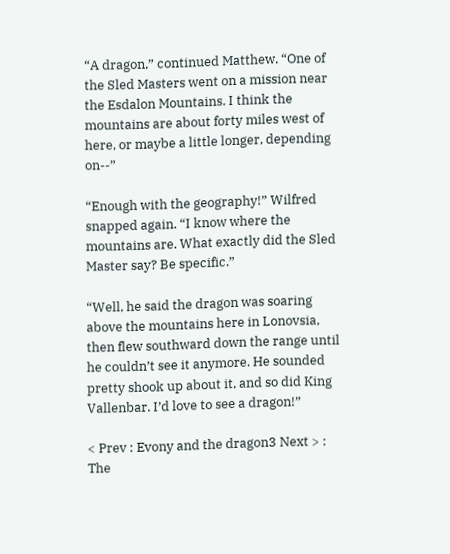“A dragon,” continued Matthew. “One of the Sled Masters went on a mission near the Esdalon Mountains. I think the mountains are about forty miles west of here, or maybe a little longer, depending on--”

“Enough with the geography!” Wilfred snapped again. “I know where the mountains are. What exactly did the Sled Master say? Be specific.”

“Well, he said the dragon was soaring above the mountains here in Lonovsia, then flew southward down the range until he couldn’t see it anymore. He sounded pretty shook up about it, and so did King Vallenbar. I’d love to see a dragon!”

< Prev : Evony and the dragon3 Next > : The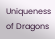Uniqueness of Dragons